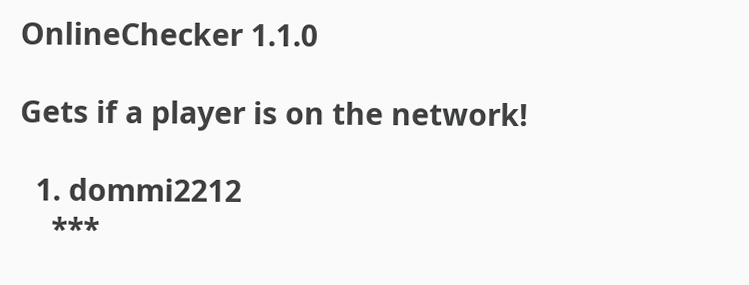OnlineChecker 1.1.0

Gets if a player is on the network!

  1. dommi2212
    ***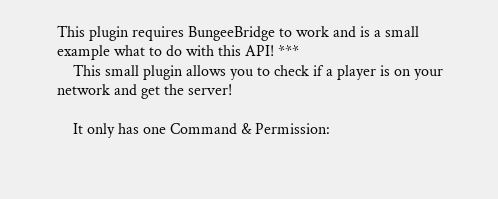This plugin requires BungeeBridge to work and is a small example what to do with this API! ***
    This small plugin allows you to check if a player is on your network and get the server!

    It only has one Command & Permission: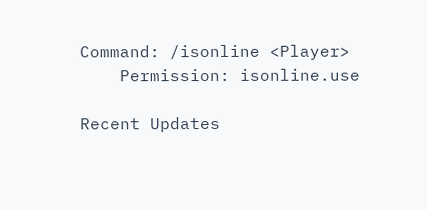Command: /isonline <Player>
    Permission: isonline.use

Recent Updates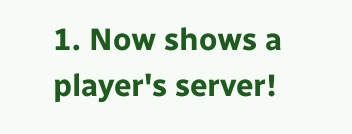1. Now shows a player's server!